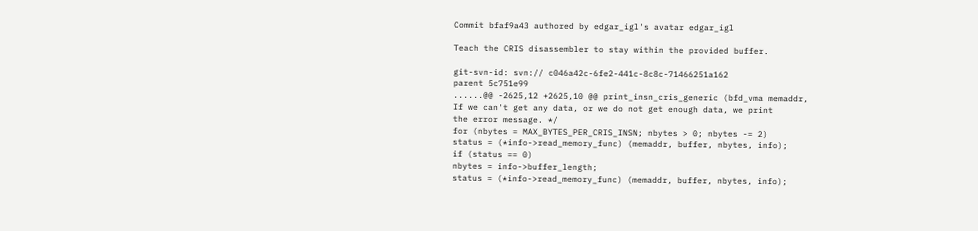Commit bfaf9a43 authored by edgar_igl's avatar edgar_igl

Teach the CRIS disassembler to stay within the provided buffer.

git-svn-id: svn:// c046a42c-6fe2-441c-8c8c-71466251a162
parent 5c751e99
......@@ -2625,12 +2625,10 @@ print_insn_cris_generic (bfd_vma memaddr,
If we can't get any data, or we do not get enough data, we print
the error message. */
for (nbytes = MAX_BYTES_PER_CRIS_INSN; nbytes > 0; nbytes -= 2)
status = (*info->read_memory_func) (memaddr, buffer, nbytes, info);
if (status == 0)
nbytes = info->buffer_length;
status = (*info->read_memory_func) (memaddr, buffer, nbytes, info);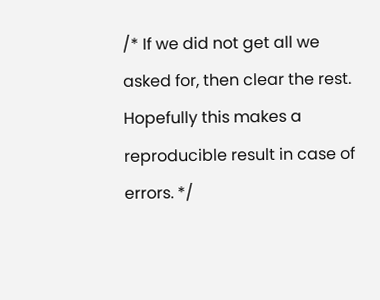/* If we did not get all we asked for, then clear the rest.
Hopefully this makes a reproducible result in case of errors. */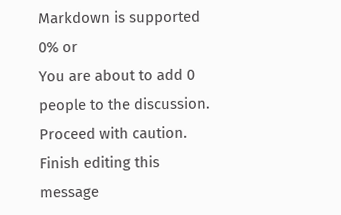Markdown is supported
0% or
You are about to add 0 people to the discussion. Proceed with caution.
Finish editing this message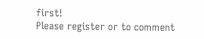first!
Please register or to comment